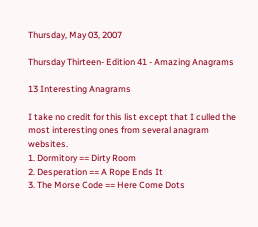Thursday, May 03, 2007

Thursday Thirteen- Edition 41 - Amazing Anagrams

13 Interesting Anagrams

I take no credit for this list except that I culled the most interesting ones from several anagram websites.
1. Dormitory == Dirty Room
2. Desperation == A Rope Ends It
3. The Morse Code == Here Come Dots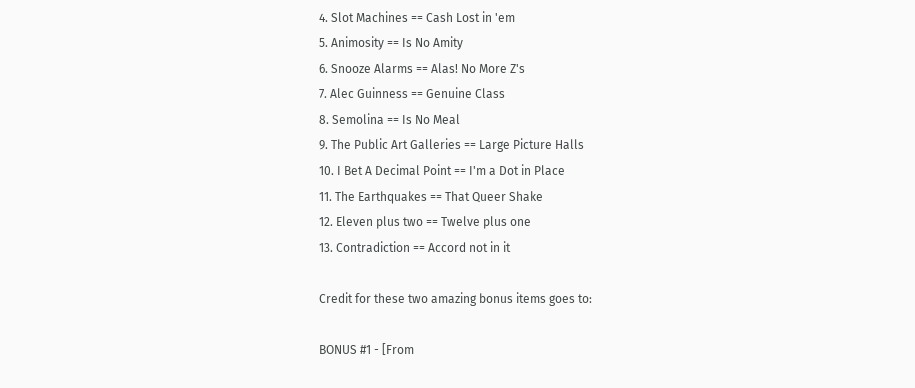4. Slot Machines == Cash Lost in 'em
5. Animosity == Is No Amity
6. Snooze Alarms == Alas! No More Z's
7. Alec Guinness == Genuine Class
8. Semolina == Is No Meal
9. The Public Art Galleries == Large Picture Halls
10. I Bet A Decimal Point == I'm a Dot in Place
11. The Earthquakes == That Queer Shake
12. Eleven plus two == Twelve plus one
13. Contradiction == Accord not in it

Credit for these two amazing bonus items goes to:

BONUS #1 - [From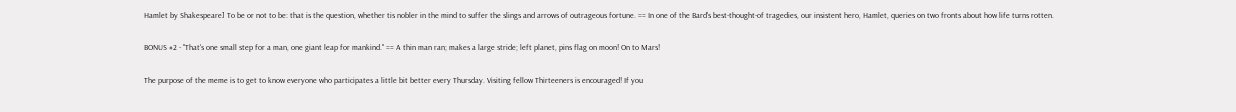Hamlet by Shakespeare] To be or not to be: that is the question, whether tis nobler in the mind to suffer the slings and arrows of outrageous fortune. == In one of the Bard's best-thought-of tragedies, our insistent hero, Hamlet, queries on two fronts about how life turns rotten.

BONUS #2 - "That's one small step for a man, one giant leap for mankind." == A thin man ran; makes a large stride; left planet, pins flag on moon! On to Mars!

The purpose of the meme is to get to know everyone who participates a little bit better every Thursday. Visiting fellow Thirteeners is encouraged! If you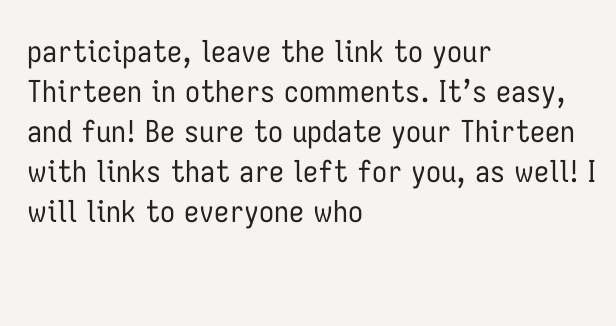participate, leave the link to your Thirteen in others comments. It’s easy, and fun! Be sure to update your Thirteen with links that are left for you, as well! I will link to everyone who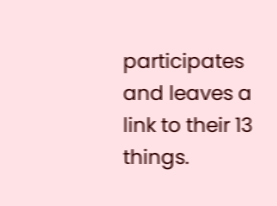participates and leaves a link to their 13 things.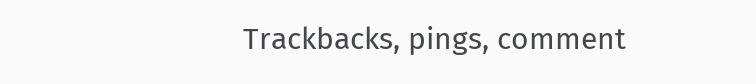Trackbacks, pings, comment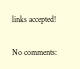links accepted!

No comments: